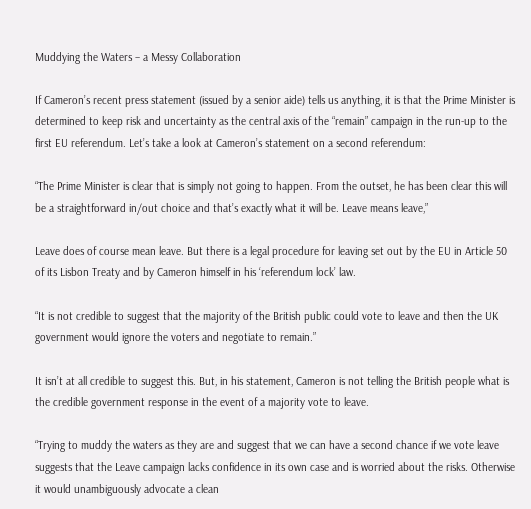Muddying the Waters – a Messy Collaboration

If Cameron’s recent press statement (issued by a senior aide) tells us anything, it is that the Prime Minister is determined to keep risk and uncertainty as the central axis of the “remain” campaign in the run-up to the first EU referendum. Let’s take a look at Cameron’s statement on a second referendum:

“The Prime Minister is clear that is simply not going to happen. From the outset, he has been clear this will be a straightforward in/out choice and that’s exactly what it will be. Leave means leave,”

Leave does of course mean leave. But there is a legal procedure for leaving set out by the EU in Article 50 of its Lisbon Treaty and by Cameron himself in his ‘referendum lock’ law.

“It is not credible to suggest that the majority of the British public could vote to leave and then the UK government would ignore the voters and negotiate to remain.”

It isn’t at all credible to suggest this. But, in his statement, Cameron is not telling the British people what is the credible government response in the event of a majority vote to leave.

“Trying to muddy the waters as they are and suggest that we can have a second chance if we vote leave suggests that the Leave campaign lacks confidence in its own case and is worried about the risks. Otherwise it would unambiguously advocate a clean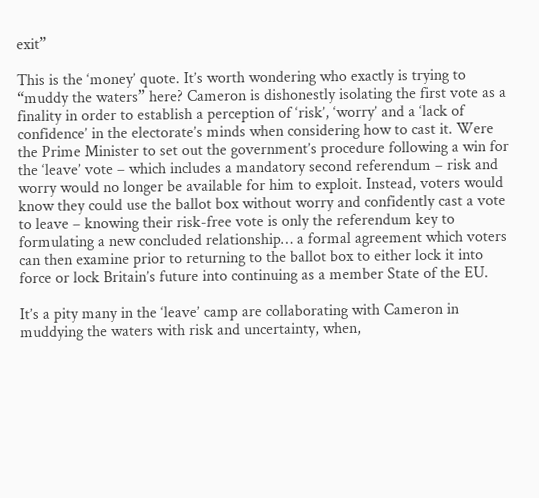exit”

This is the ‘money’ quote. It’s worth wondering who exactly is trying to “muddy the waters” here? Cameron is dishonestly isolating the first vote as a finality in order to establish a perception of ‘risk’, ‘worry’ and a ‘lack of confidence’ in the electorate’s minds when considering how to cast it. Were the Prime Minister to set out the government’s procedure following a win for the ‘leave’ vote – which includes a mandatory second referendum – risk and worry would no longer be available for him to exploit. Instead, voters would know they could use the ballot box without worry and confidently cast a vote to leave – knowing their risk-free vote is only the referendum key to formulating a new concluded relationship… a formal agreement which voters can then examine prior to returning to the ballot box to either lock it into force or lock Britain’s future into continuing as a member State of the EU.

It’s a pity many in the ‘leave’ camp are collaborating with Cameron in muddying the waters with risk and uncertainty, when,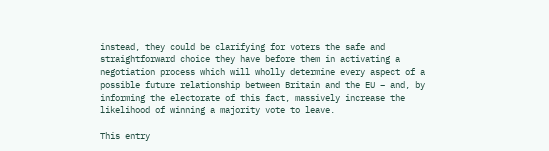instead, they could be clarifying for voters the safe and straightforward choice they have before them in activating a negotiation process which will wholly determine every aspect of a possible future relationship between Britain and the EU – and, by informing the electorate of this fact, massively increase the likelihood of winning a majority vote to leave.

This entry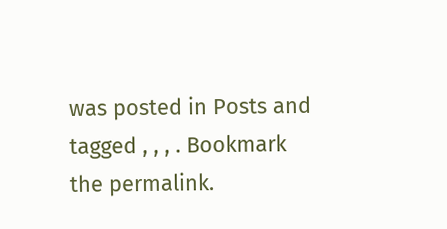was posted in Posts and tagged , , , . Bookmark the permalink.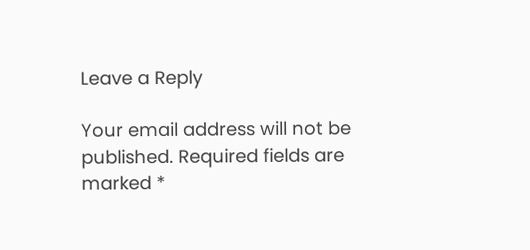Leave a Reply

Your email address will not be published. Required fields are marked *